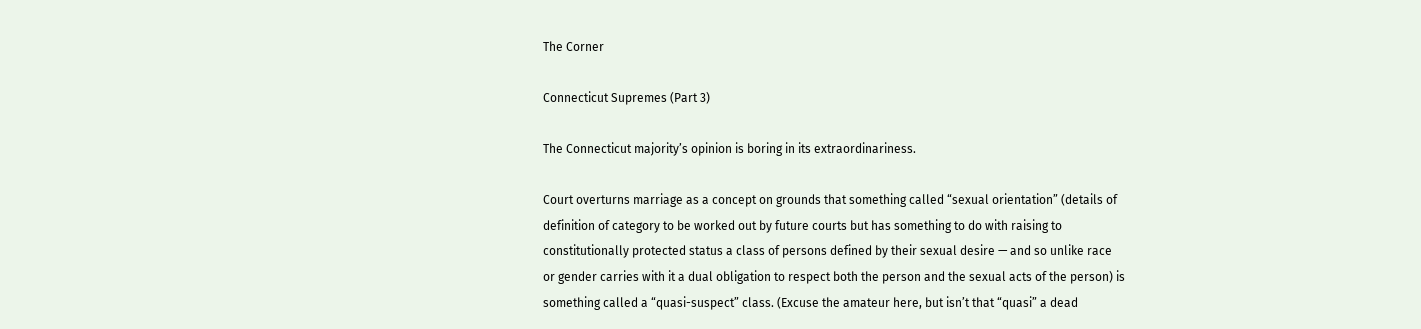The Corner

Connecticut Supremes (Part 3)

The Connecticut majority’s opinion is boring in its extraordinariness.

Court overturns marriage as a concept on grounds that something called “sexual orientation” (details of definition of category to be worked out by future courts but has something to do with raising to constitutionally protected status a class of persons defined by their sexual desire — and so unlike race or gender carries with it a dual obligation to respect both the person and the sexual acts of the person) is something called a “quasi-suspect” class. (Excuse the amateur here, but isn’t that “quasi” a dead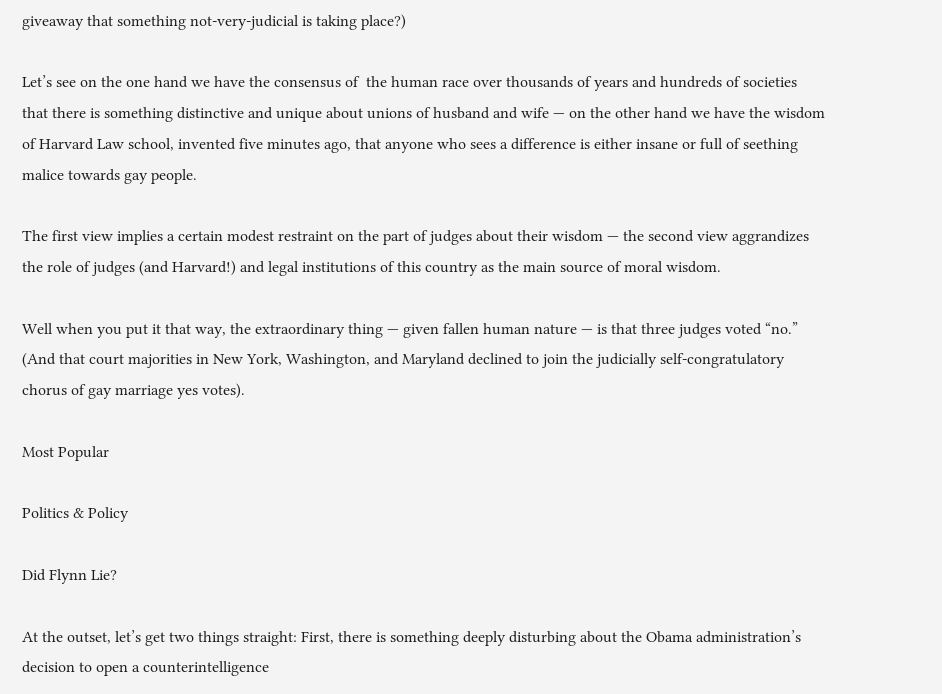giveaway that something not-very-judicial is taking place?)

Let’s see on the one hand we have the consensus of  the human race over thousands of years and hundreds of societies that there is something distinctive and unique about unions of husband and wife — on the other hand we have the wisdom of Harvard Law school, invented five minutes ago, that anyone who sees a difference is either insane or full of seething malice towards gay people.

The first view implies a certain modest restraint on the part of judges about their wisdom — the second view aggrandizes the role of judges (and Harvard!) and legal institutions of this country as the main source of moral wisdom.

Well when you put it that way, the extraordinary thing — given fallen human nature — is that three judges voted “no.” (And that court majorities in New York, Washington, and Maryland declined to join the judicially self-congratulatory chorus of gay marriage yes votes).

Most Popular

Politics & Policy

Did Flynn Lie?

At the outset, let’s get two things straight: First, there is something deeply disturbing about the Obama administration’s decision to open a counterintelligence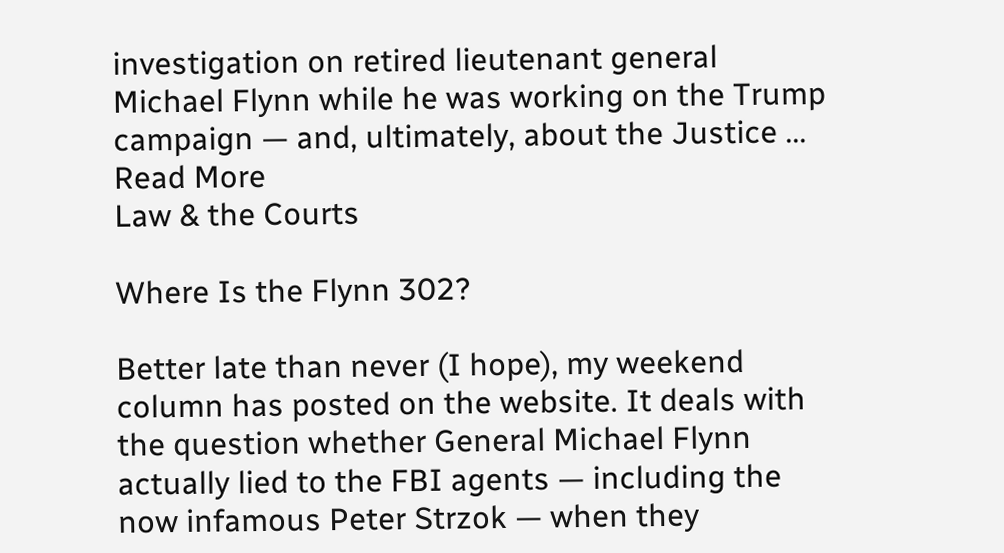investigation on retired lieutenant general Michael Flynn while he was working on the Trump campaign — and, ultimately, about the Justice ... Read More
Law & the Courts

Where Is the Flynn 302?

Better late than never (I hope), my weekend column has posted on the website. It deals with the question whether General Michael Flynn actually lied to the FBI agents — including the now infamous Peter Strzok — when they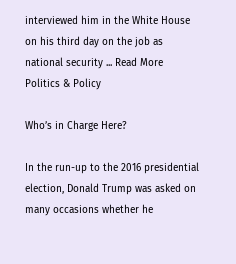interviewed him in the White House on his third day on the job as national security ... Read More
Politics & Policy

Who’s in Charge Here?

In the run-up to the 2016 presidential election, Donald Trump was asked on many occasions whether he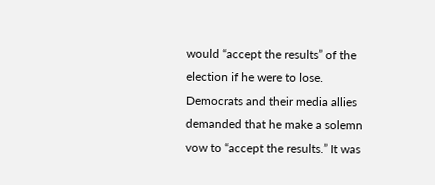would “accept the results” of the election if he were to lose. Democrats and their media allies demanded that he make a solemn vow to “accept the results.” It was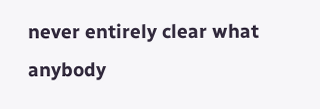never entirely clear what anybody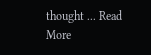thought ... Read More